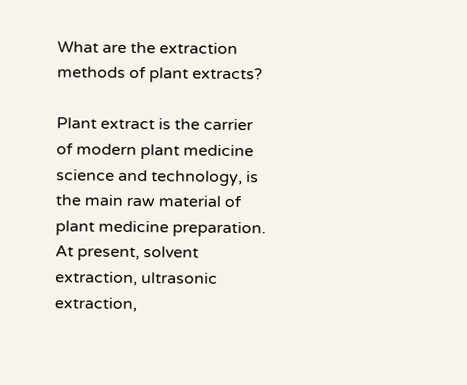What are the extraction methods of plant extracts?

Plant extract is the carrier of modern plant medicine science and technology, is the main raw material of plant medicine preparation. At present, solvent extraction, ultrasonic extraction,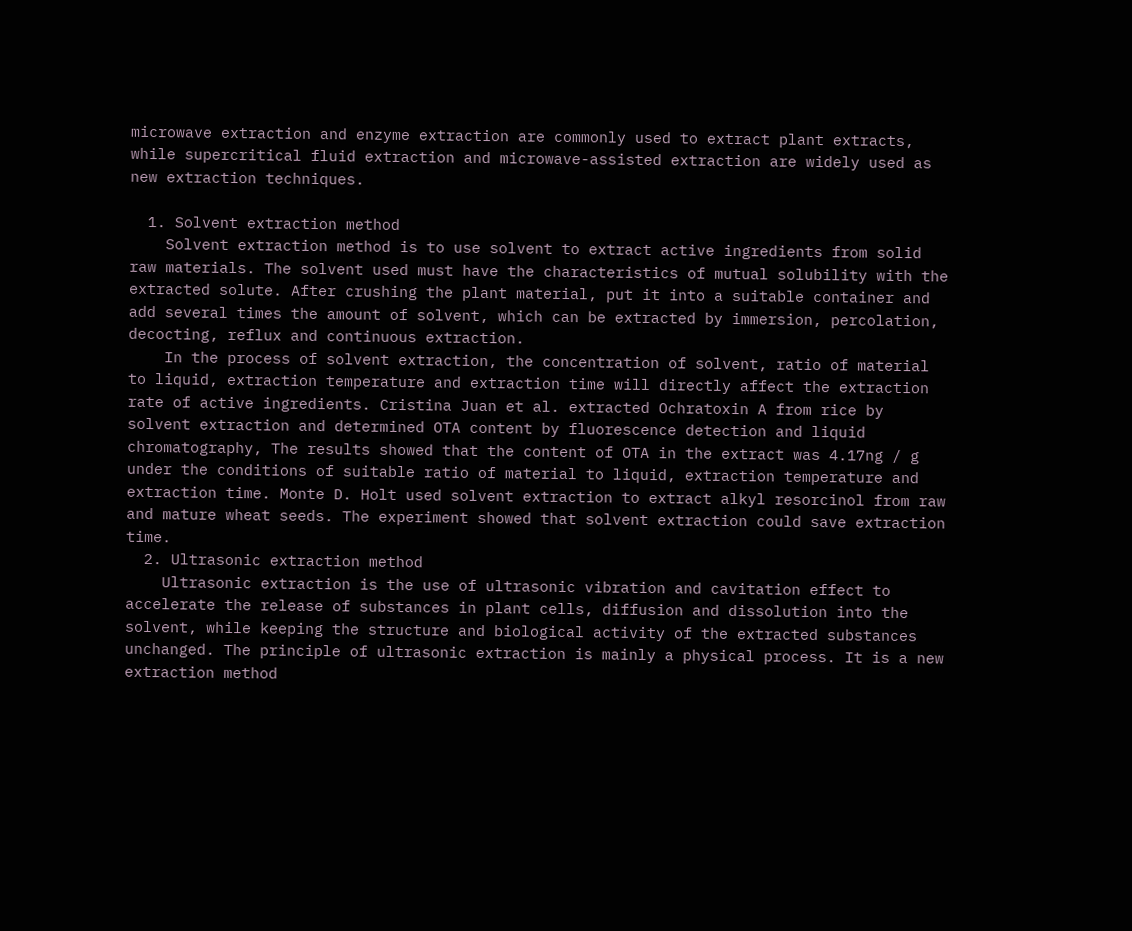microwave extraction and enzyme extraction are commonly used to extract plant extracts, while supercritical fluid extraction and microwave-assisted extraction are widely used as new extraction techniques.

  1. Solvent extraction method
    Solvent extraction method is to use solvent to extract active ingredients from solid raw materials. The solvent used must have the characteristics of mutual solubility with the extracted solute. After crushing the plant material, put it into a suitable container and add several times the amount of solvent, which can be extracted by immersion, percolation, decocting, reflux and continuous extraction.
    In the process of solvent extraction, the concentration of solvent, ratio of material to liquid, extraction temperature and extraction time will directly affect the extraction rate of active ingredients. Cristina Juan et al. extracted Ochratoxin A from rice by solvent extraction and determined OTA content by fluorescence detection and liquid chromatography, The results showed that the content of OTA in the extract was 4.17ng / g under the conditions of suitable ratio of material to liquid, extraction temperature and extraction time. Monte D. Holt used solvent extraction to extract alkyl resorcinol from raw and mature wheat seeds. The experiment showed that solvent extraction could save extraction time.
  2. Ultrasonic extraction method
    Ultrasonic extraction is the use of ultrasonic vibration and cavitation effect to accelerate the release of substances in plant cells, diffusion and dissolution into the solvent, while keeping the structure and biological activity of the extracted substances unchanged. The principle of ultrasonic extraction is mainly a physical process. It is a new extraction method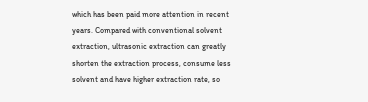which has been paid more attention in recent years. Compared with conventional solvent extraction, ultrasonic extraction can greatly shorten the extraction process, consume less solvent and have higher extraction rate, so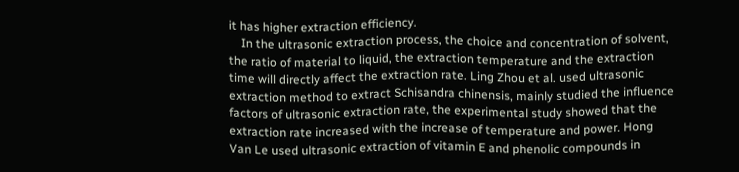it has higher extraction efficiency.
    In the ultrasonic extraction process, the choice and concentration of solvent, the ratio of material to liquid, the extraction temperature and the extraction time will directly affect the extraction rate. Ling Zhou et al. used ultrasonic extraction method to extract Schisandra chinensis, mainly studied the influence factors of ultrasonic extraction rate, the experimental study showed that the extraction rate increased with the increase of temperature and power. Hong Van Le used ultrasonic extraction of vitamin E and phenolic compounds in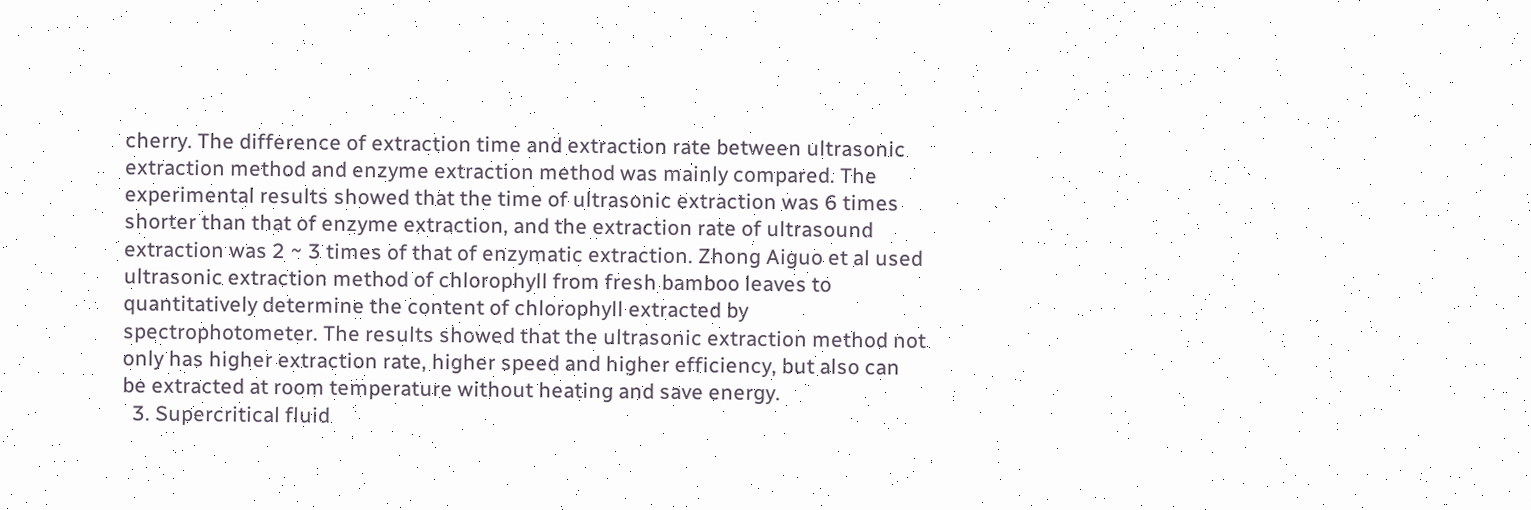cherry. The difference of extraction time and extraction rate between ultrasonic extraction method and enzyme extraction method was mainly compared. The experimental results showed that the time of ultrasonic extraction was 6 times shorter than that of enzyme extraction, and the extraction rate of ultrasound extraction was 2 ~ 3 times of that of enzymatic extraction. Zhong Aiguo et al used ultrasonic extraction method of chlorophyll from fresh bamboo leaves to quantitatively determine the content of chlorophyll extracted by spectrophotometer. The results showed that the ultrasonic extraction method not only has higher extraction rate, higher speed and higher efficiency, but also can be extracted at room temperature without heating and save energy.
  3. Supercritical fluid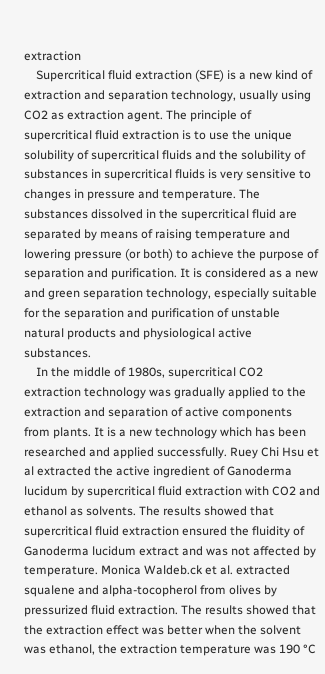extraction
    Supercritical fluid extraction (SFE) is a new kind of extraction and separation technology, usually using CO2 as extraction agent. The principle of supercritical fluid extraction is to use the unique solubility of supercritical fluids and the solubility of substances in supercritical fluids is very sensitive to changes in pressure and temperature. The substances dissolved in the supercritical fluid are separated by means of raising temperature and lowering pressure (or both) to achieve the purpose of separation and purification. It is considered as a new and green separation technology, especially suitable for the separation and purification of unstable natural products and physiological active substances.
    In the middle of 1980s, supercritical CO2 extraction technology was gradually applied to the extraction and separation of active components from plants. It is a new technology which has been researched and applied successfully. Ruey Chi Hsu et al extracted the active ingredient of Ganoderma lucidum by supercritical fluid extraction with CO2 and ethanol as solvents. The results showed that supercritical fluid extraction ensured the fluidity of Ganoderma lucidum extract and was not affected by temperature. Monica Waldeb.ck et al. extracted squalene and alpha-tocopherol from olives by pressurized fluid extraction. The results showed that the extraction effect was better when the solvent was ethanol, the extraction temperature was 190 °C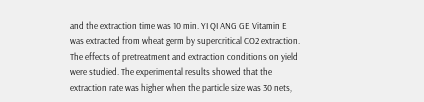and the extraction time was 10 min. YI QI ANG GE Vitamin E was extracted from wheat germ by supercritical CO2 extraction. The effects of pretreatment and extraction conditions on yield were studied. The experimental results showed that the extraction rate was higher when the particle size was 30 nets,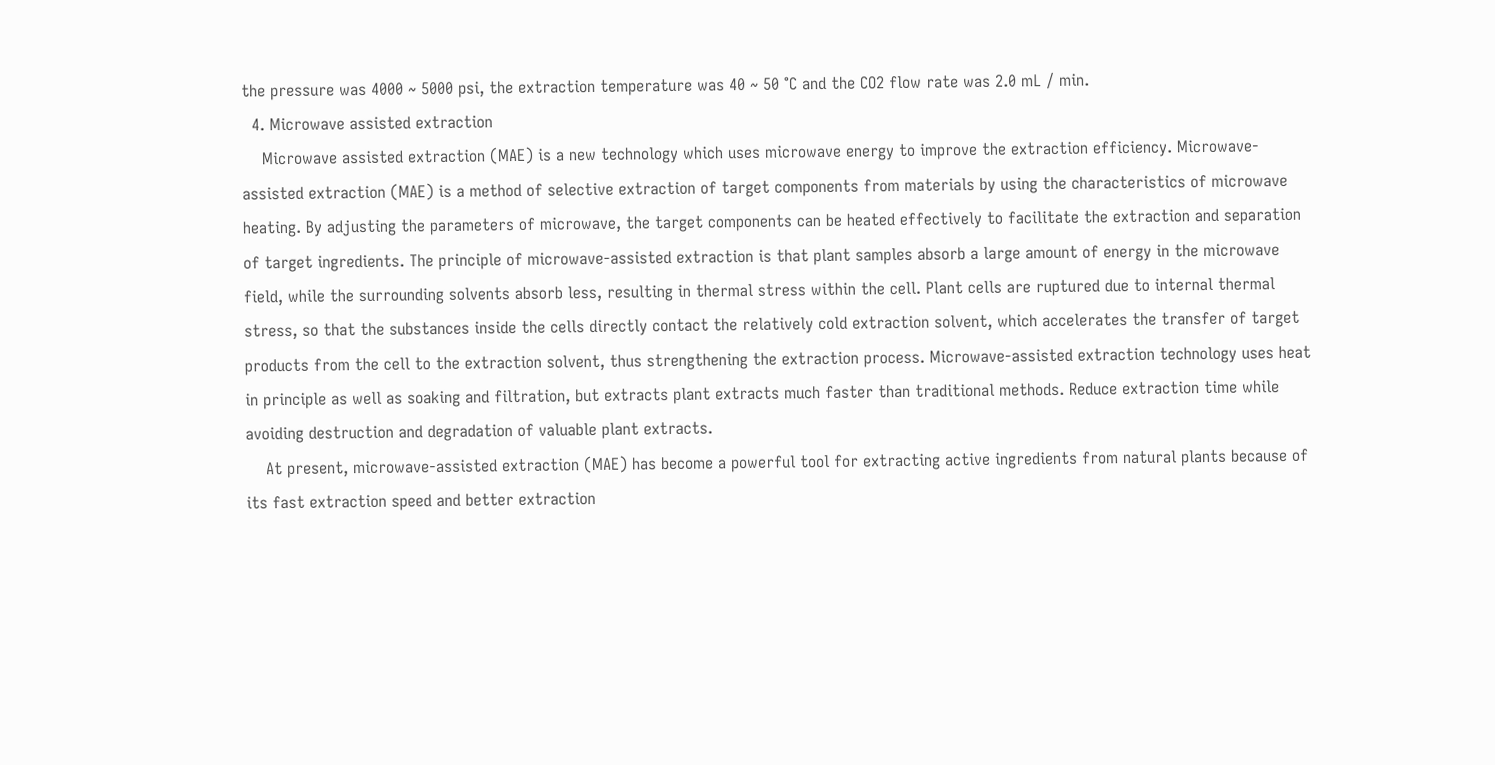the pressure was 4000 ~ 5000 psi, the extraction temperature was 40 ~ 50 °C and the CO2 flow rate was 2.0 mL / min.
  4. Microwave assisted extraction
    Microwave assisted extraction (MAE) is a new technology which uses microwave energy to improve the extraction efficiency. Microwave-assisted extraction (MAE) is a method of selective extraction of target components from materials by using the characteristics of microwave heating. By adjusting the parameters of microwave, the target components can be heated effectively to facilitate the extraction and separation of target ingredients. The principle of microwave-assisted extraction is that plant samples absorb a large amount of energy in the microwave field, while the surrounding solvents absorb less, resulting in thermal stress within the cell. Plant cells are ruptured due to internal thermal stress, so that the substances inside the cells directly contact the relatively cold extraction solvent, which accelerates the transfer of target products from the cell to the extraction solvent, thus strengthening the extraction process. Microwave-assisted extraction technology uses heat in principle as well as soaking and filtration, but extracts plant extracts much faster than traditional methods. Reduce extraction time while avoiding destruction and degradation of valuable plant extracts.
    At present, microwave-assisted extraction (MAE) has become a powerful tool for extracting active ingredients from natural plants because of its fast extraction speed and better extraction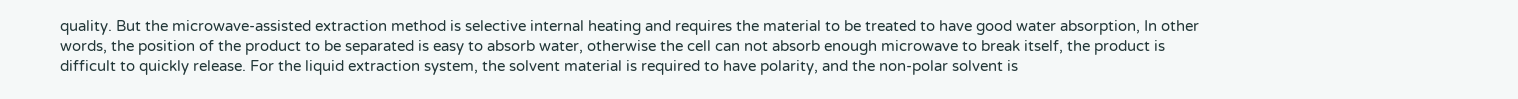quality. But the microwave-assisted extraction method is selective internal heating and requires the material to be treated to have good water absorption, In other words, the position of the product to be separated is easy to absorb water, otherwise the cell can not absorb enough microwave to break itself, the product is difficult to quickly release. For the liquid extraction system, the solvent material is required to have polarity, and the non-polar solvent is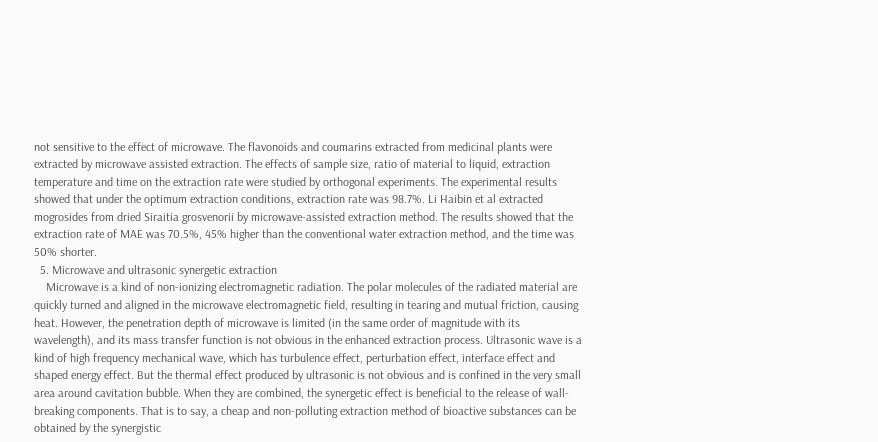not sensitive to the effect of microwave. The flavonoids and coumarins extracted from medicinal plants were extracted by microwave assisted extraction. The effects of sample size, ratio of material to liquid, extraction temperature and time on the extraction rate were studied by orthogonal experiments. The experimental results showed that under the optimum extraction conditions, extraction rate was 98.7%. Li Haibin et al extracted mogrosides from dried Siraitia grosvenorii by microwave-assisted extraction method. The results showed that the extraction rate of MAE was 70.5%, 45% higher than the conventional water extraction method, and the time was 50% shorter.
  5. Microwave and ultrasonic synergetic extraction
    Microwave is a kind of non-ionizing electromagnetic radiation. The polar molecules of the radiated material are quickly turned and aligned in the microwave electromagnetic field, resulting in tearing and mutual friction, causing heat. However, the penetration depth of microwave is limited (in the same order of magnitude with its wavelength), and its mass transfer function is not obvious in the enhanced extraction process. Ultrasonic wave is a kind of high frequency mechanical wave, which has turbulence effect, perturbation effect, interface effect and shaped energy effect. But the thermal effect produced by ultrasonic is not obvious and is confined in the very small area around cavitation bubble. When they are combined, the synergetic effect is beneficial to the release of wall-breaking components. That is to say, a cheap and non-polluting extraction method of bioactive substances can be obtained by the synergistic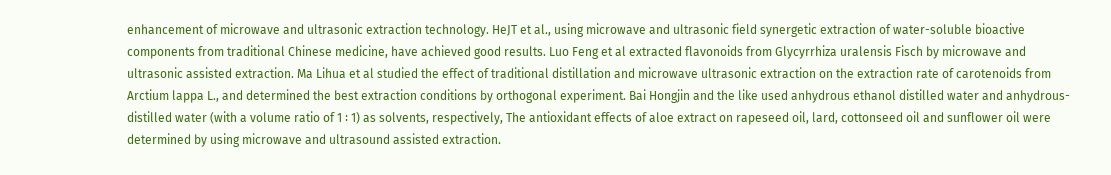enhancement of microwave and ultrasonic extraction technology. HeJT et al., using microwave and ultrasonic field synergetic extraction of water-soluble bioactive components from traditional Chinese medicine, have achieved good results. Luo Feng et al extracted flavonoids from Glycyrrhiza uralensis Fisch by microwave and ultrasonic assisted extraction. Ma Lihua et al studied the effect of traditional distillation and microwave ultrasonic extraction on the extraction rate of carotenoids from Arctium lappa L., and determined the best extraction conditions by orthogonal experiment. Bai Hongjin and the like used anhydrous ethanol distilled water and anhydrous-distilled water (with a volume ratio of 1 ∶ 1) as solvents, respectively, The antioxidant effects of aloe extract on rapeseed oil, lard, cottonseed oil and sunflower oil were determined by using microwave and ultrasound assisted extraction.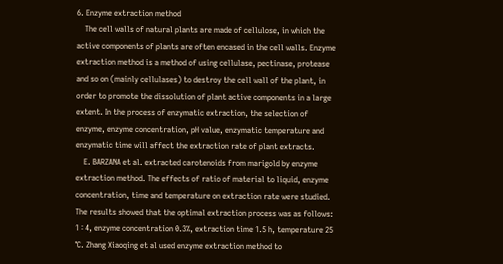6. Enzyme extraction method
    The cell walls of natural plants are made of cellulose, in which the active components of plants are often encased in the cell walls. Enzyme extraction method is a method of using cellulase, pectinase, protease and so on (mainly cellulases) to destroy the cell wall of the plant, in order to promote the dissolution of plant active components in a large extent. In the process of enzymatic extraction, the selection of enzyme, enzyme concentration, pH value, enzymatic temperature and enzymatic time will affect the extraction rate of plant extracts.
    E. BARZANA et al. extracted carotenoids from marigold by enzyme extraction method. The effects of ratio of material to liquid, enzyme concentration, time and temperature on extraction rate were studied. The results showed that the optimal extraction process was as follows: 1 ∶ 4, enzyme concentration 0.3%, extraction time 1.5 h, temperature 25 °C. Zhang Xiaoqing et al used enzyme extraction method to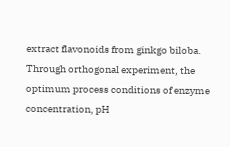extract flavonoids from ginkgo biloba. Through orthogonal experiment, the optimum process conditions of enzyme concentration, pH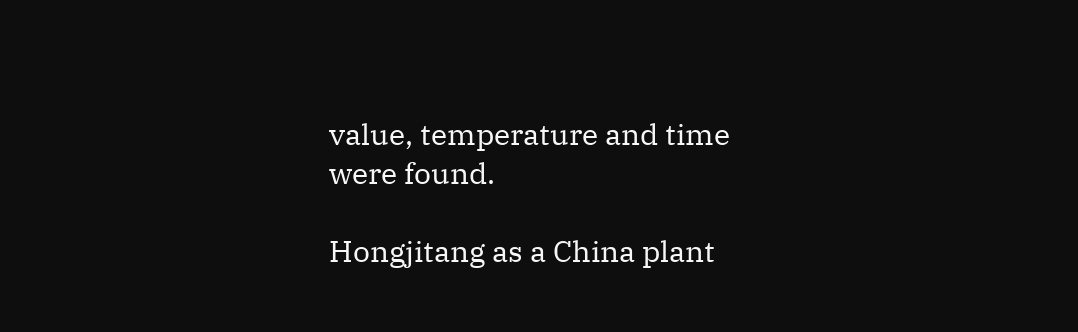value, temperature and time were found.

Hongjitang as a China plant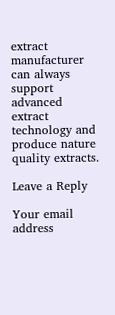extract manufacturer can always support advanced extract technology and produce nature quality extracts.

Leave a Reply

Your email address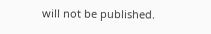will not be published.